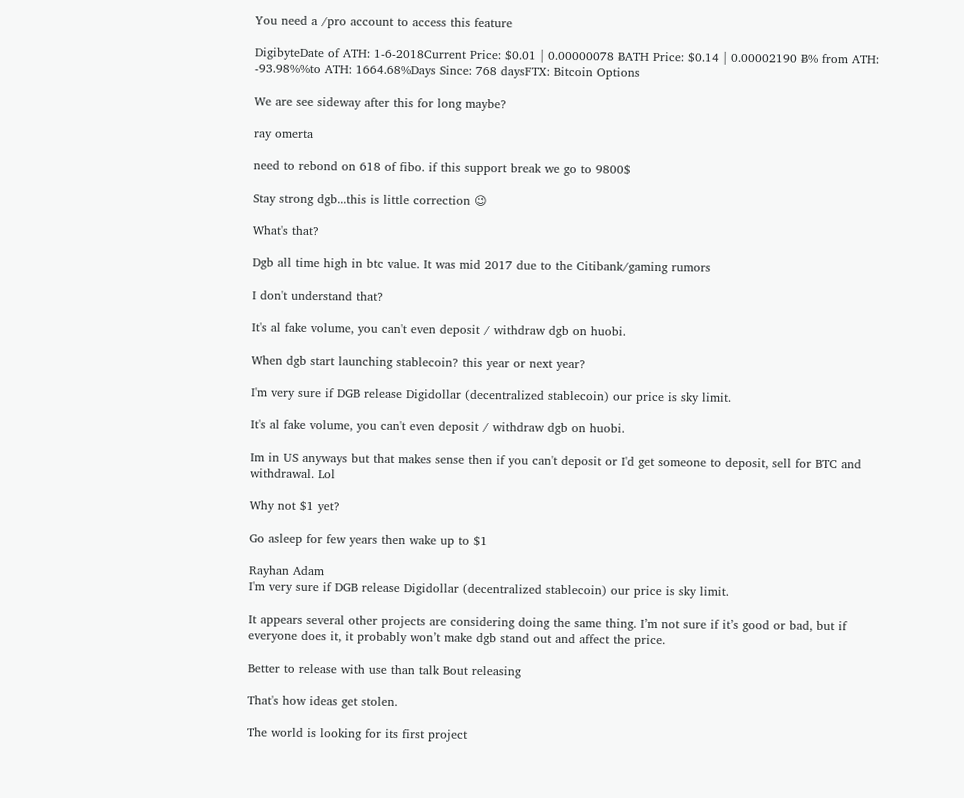You need a /pro account to access this feature

DigibyteDate of ATH: 1-6-2018Current Price: $0.01 | 0.00000078 ɃATH Price: $0.14 | 0.00002190 Ƀ% from ATH: -93.98%%to ATH: 1664.68%Days Since: 768 daysFTX: Bitcoin Options

We are see sideway after this for long maybe?

ray omerta

need to rebond on 618 of fibo. if this support break we go to 9800$

Stay strong dgb...this is little correction 😉

What's that?

Dgb all time high in btc value. It was mid 2017 due to the Citibank/gaming rumors

I don't understand that?

It's al fake volume, you can't even deposit / withdraw dgb on huobi.

When dgb start launching stablecoin? this year or next year?

I'm very sure if DGB release Digidollar (decentralized stablecoin) our price is sky limit.

It's al fake volume, you can't even deposit / withdraw dgb on huobi.

Im in US anyways but that makes sense then if you can't deposit or I'd get someone to deposit, sell for BTC and withdrawal. Lol

Why not $1 yet?

Go asleep for few years then wake up to $1

Rayhan Adam
I'm very sure if DGB release Digidollar (decentralized stablecoin) our price is sky limit.

It appears several other projects are considering doing the same thing. I’m not sure if it’s good or bad, but if everyone does it, it probably won’t make dgb stand out and affect the price.

Better to release with use than talk Bout releasing

That's how ideas get stolen.

The world is looking for its first project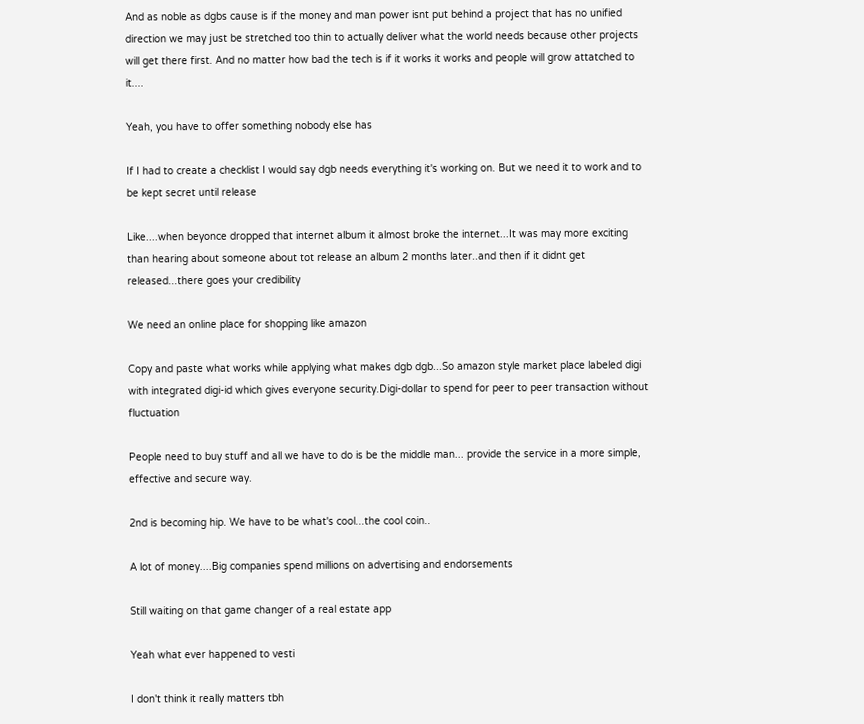And as noble as dgbs cause is if the money and man power isnt put behind a project that has no unified direction we may just be stretched too thin to actually deliver what the world needs because other projects will get there first. And no matter how bad the tech is if it works it works and people will grow attatched to it....

Yeah, you have to offer something nobody else has

If I had to create a checklist I would say dgb needs everything it's working on. But we need it to work and to be kept secret until release

Like....when beyonce dropped that internet album it almost broke the internet...It was may more exciting than hearing about someone about tot release an album 2 months later..and then if it didnt get released...there goes your credibility

We need an online place for shopping like amazon

Copy and paste what works while applying what makes dgb dgb...So amazon style market place labeled digi with integrated digi-id which gives everyone security.Digi-dollar to spend for peer to peer transaction without fluctuation

People need to buy stuff and all we have to do is be the middle man... provide the service in a more simple, effective and secure way.

2nd is becoming hip. We have to be what's cool...the cool coin..

A lot of money....Big companies spend millions on advertising and endorsements

Still waiting on that game changer of a real estate app

Yeah what ever happened to vesti

I don't think it really matters tbh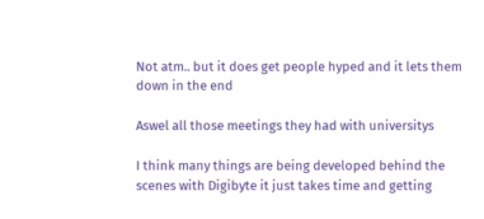Not atm.. but it does get people hyped and it lets them down in the end

Aswel all those meetings they had with universitys

I think many things are being developed behind the scenes with Digibyte it just takes time and getting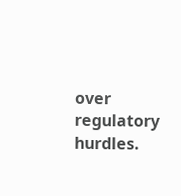over regulatory hurdles.